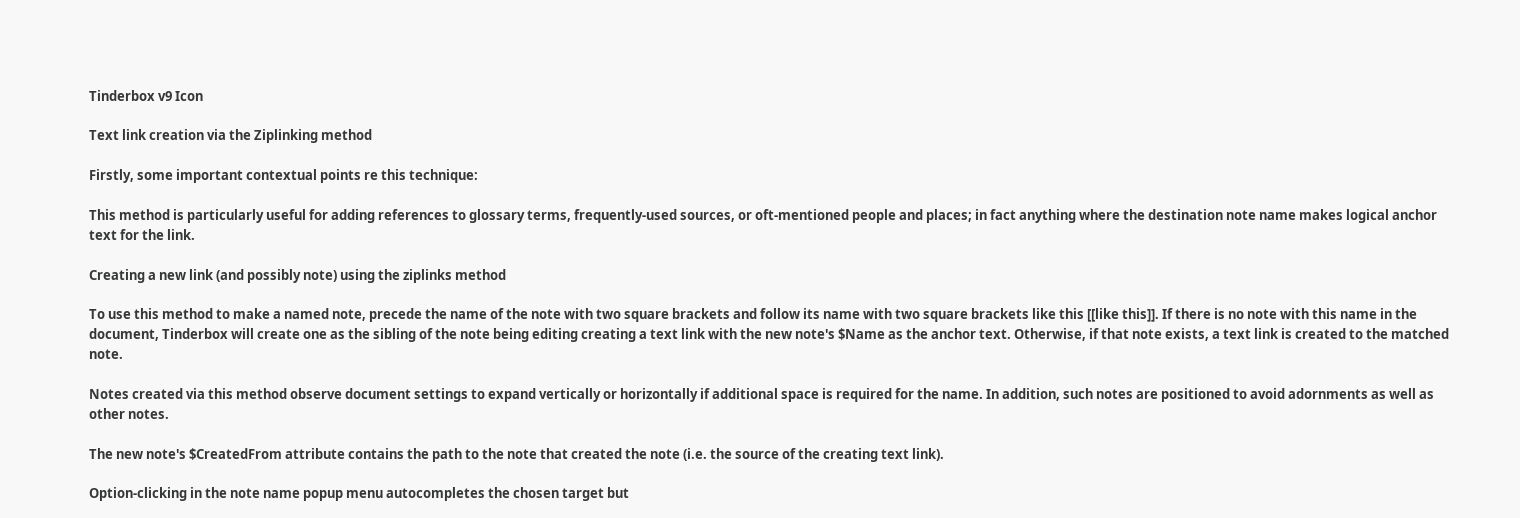Tinderbox v9 Icon

Text link creation via the Ziplinking method

Firstly, some important contextual points re this technique:

This method is particularly useful for adding references to glossary terms, frequently-used sources, or oft-mentioned people and places; in fact anything where the destination note name makes logical anchor text for the link.

Creating a new link (and possibly note) using the ziplinks method

To use this method to make a named note, precede the name of the note with two square brackets and follow its name with two square brackets like this [[like this]]. If there is no note with this name in the document, Tinderbox will create one as the sibling of the note being editing creating a text link with the new note's $Name as the anchor text. Otherwise, if that note exists, a text link is created to the matched note.

Notes created via this method observe document settings to expand vertically or horizontally if additional space is required for the name. In addition, such notes are positioned to avoid adornments as well as other notes.

The new note's $CreatedFrom attribute contains the path to the note that created the note (i.e. the source of the creating text link).

Option-clicking in the note name popup menu autocompletes the chosen target but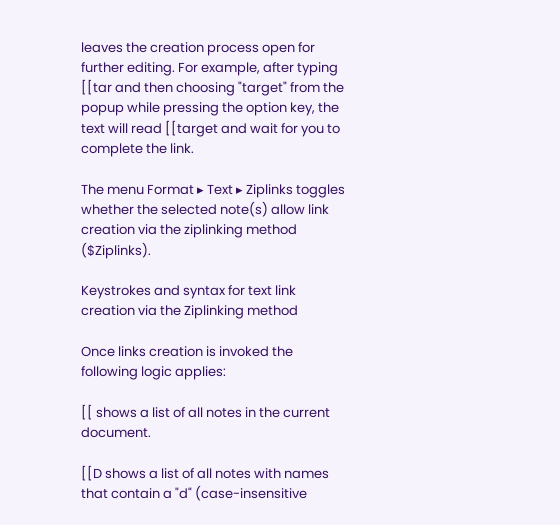leaves the creation process open for further editing. For example, after typing [[tar and then choosing "target" from the popup while pressing the option key, the text will read [[target and wait for you to complete the link.

The menu Format ▸ Text ▸ Ziplinks toggles whether the selected note(s) allow link creation via the ziplinking method ($Ziplinks).

Keystrokes and syntax for text link creation via the Ziplinking method

Once links creation is invoked the following logic applies:

[[ shows a list of all notes in the current document.

[[D shows a list of all notes with names that contain a "d" (case-insensitive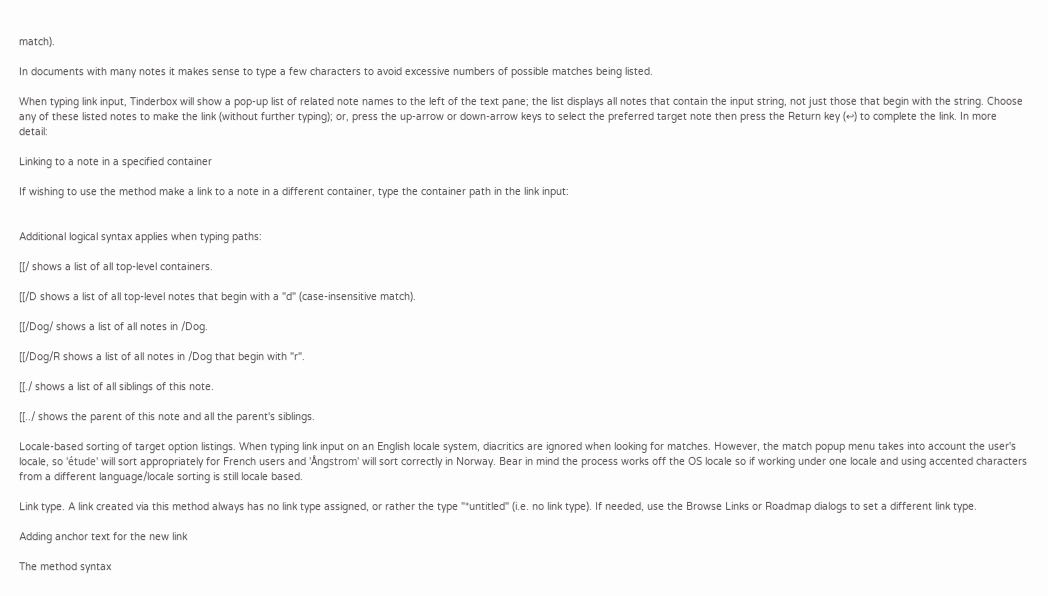match).

In documents with many notes it makes sense to type a few characters to avoid excessive numbers of possible matches being listed.

When typing link input, Tinderbox will show a pop-up list of related note names to the left of the text pane; the list displays all notes that contain the input string, not just those that begin with the string. Choose any of these listed notes to make the link (without further typing); or, press the up-arrow or down-arrow keys to select the preferred target note then press the Return key (↩) to complete the link. In more detail:

Linking to a note in a specified container

If wishing to use the method make a link to a note in a different container, type the container path in the link input:


Additional logical syntax applies when typing paths:

[[/ shows a list of all top-level containers.

[[/D shows a list of all top-level notes that begin with a "d" (case-insensitive match).

[[/Dog/ shows a list of all notes in /Dog.

[[/Dog/R shows a list of all notes in /Dog that begin with "r".

[[./ shows a list of all siblings of this note.

[[../ shows the parent of this note and all the parent's siblings.

Locale-based sorting of target option listings. When typing link input on an English locale system, diacritics are ignored when looking for matches. However, the match popup menu takes into account the user's locale, so 'étude' will sort appropriately for French users and 'Ångstrom' will sort correctly in Norway. Bear in mind the process works off the OS locale so if working under one locale and using accented characters from a different language/locale sorting is still locale based.

Link type. A link created via this method always has no link type assigned, or rather the type "*untitled" (i.e. no link type). If needed, use the Browse Links or Roadmap dialogs to set a different link type.

Adding anchor text for the new link

The method syntax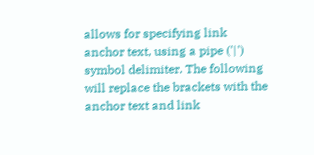allows for specifying link anchor text, using a pipe ('|') symbol delimiter. The following will replace the brackets with the anchor text and link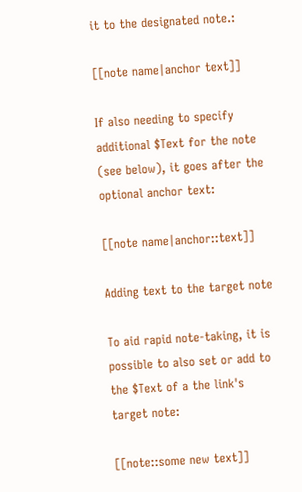it to the designated note.:

[[note name|anchor text]]

If also needing to specify additional $Text for the note (see below), it goes after the optional anchor text:

[[note name|anchor::text]]

Adding text to the target note

To aid rapid note-taking, it is possible to also set or add to the $Text of a the link's target note:

[[note::some new text]]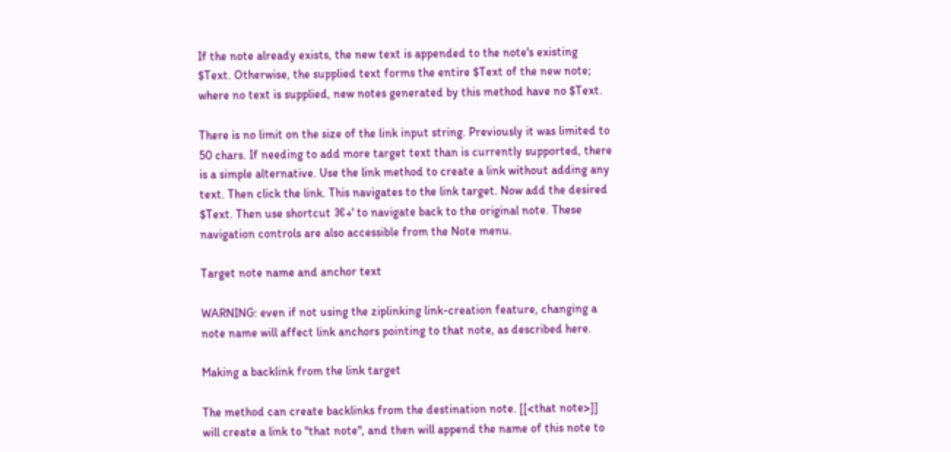If the note already exists, the new text is appended to the note's existing $Text. Otherwise, the supplied text forms the entire $Text of the new note; where no text is supplied, new notes generated by this method have no $Text.

There is no limit on the size of the link input string. Previously it was limited to 50 chars. If needing to add more target text than is currently supported, there is a simple alternative. Use the link method to create a link without adding any text. Then click the link. This navigates to the link target. Now add the desired $Text. Then use shortcut ⌘+' to navigate back to the original note. These navigation controls are also accessible from the Note menu.

Target note name and anchor text

WARNING: even if not using the ziplinking link-creation feature, changing a note name will affect link anchors pointing to that note, as described here.

Making a backlink from the link target

The method can create backlinks from the destination note. [[<that note>]] will create a link to "that note", and then will append the name of this note to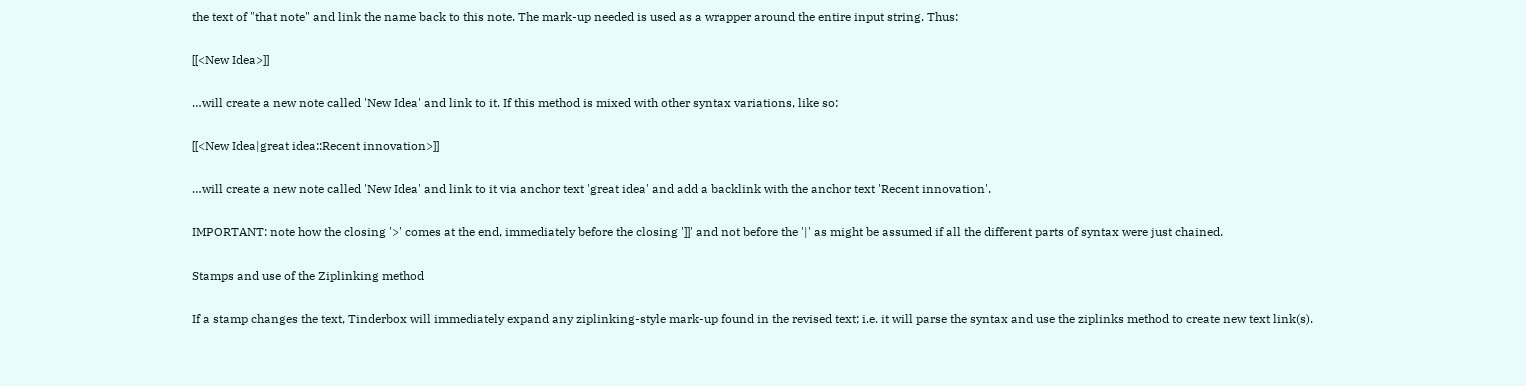the text of "that note" and link the name back to this note. The mark-up needed is used as a wrapper around the entire input string. Thus:

[[<New Idea>]]

…will create a new note called 'New Idea' and link to it. If this method is mixed with other syntax variations, like so:

[[<New Idea|great idea::Recent innovation>]]

…will create a new note called 'New Idea' and link to it via anchor text 'great idea' and add a backlink with the anchor text 'Recent innovation'.

IMPORTANT: note how the closing '>' comes at the end, immediately before the closing ']]' and not before the '|' as might be assumed if all the different parts of syntax were just chained.

Stamps and use of the Ziplinking method

If a stamp changes the text, Tinderbox will immediately expand any ziplinking-style mark-up found in the revised text; i.e. it will parse the syntax and use the ziplinks method to create new text link(s).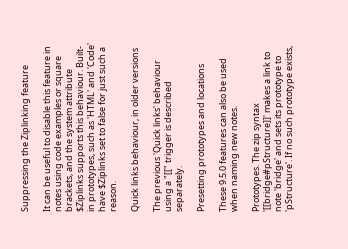Suppressing the Ziplinking feature

It can be useful to disable this feature in notes using code examples or square brackets, and the system attribute $Ziplinks supports this behaviour. Built-in prototypes, such as 'HTML' and 'Code' have $Ziplinks set to false for just such a reason.

Quick links behaviour, in older versions

The previous 'Quick links' behaviour using a "[[" trigger is described separately.

Presetting prototypes and locations

These 9.5.0 features can also be used when naming new notes.

Prototypes. The zip syntax '[[bridge#pStructure]]' makes a link to note 'bridge' and sets its prototype to 'pStructure'. If no such prototype exists,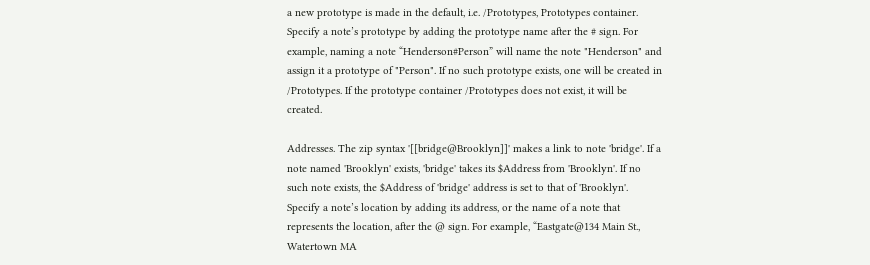a new prototype is made in the default, i.e. /Prototypes, Prototypes container. Specify a note’s prototype by adding the prototype name after the # sign. For example, naming a note “Henderson#Person” will name the note "Henderson" and assign it a prototype of "Person". If no such prototype exists, one will be created in /Prototypes. If the prototype container /Prototypes does not exist, it will be created.

Addresses. The zip syntax '[[bridge@Brooklyn]]' makes a link to note 'bridge'. If a note named 'Brooklyn' exists, 'bridge' takes its $Address from 'Brooklyn'. If no such note exists, the $Address of 'bridge' address is set to that of 'Brooklyn'. Specify a note’s location by adding its address, or the name of a note that represents the location, after the @ sign. For example, “Eastgate@134 Main St., Watertown MA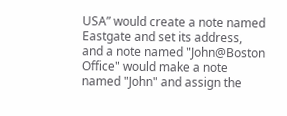USA” would create a note named Eastgate and set its address, and a note named "John@Boston Office" would make a note named "John" and assign the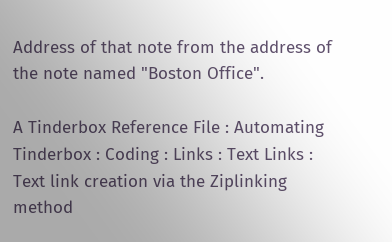Address of that note from the address of the note named "Boston Office".

A Tinderbox Reference File : Automating Tinderbox : Coding : Links : Text Links : Text link creation via the Ziplinking method